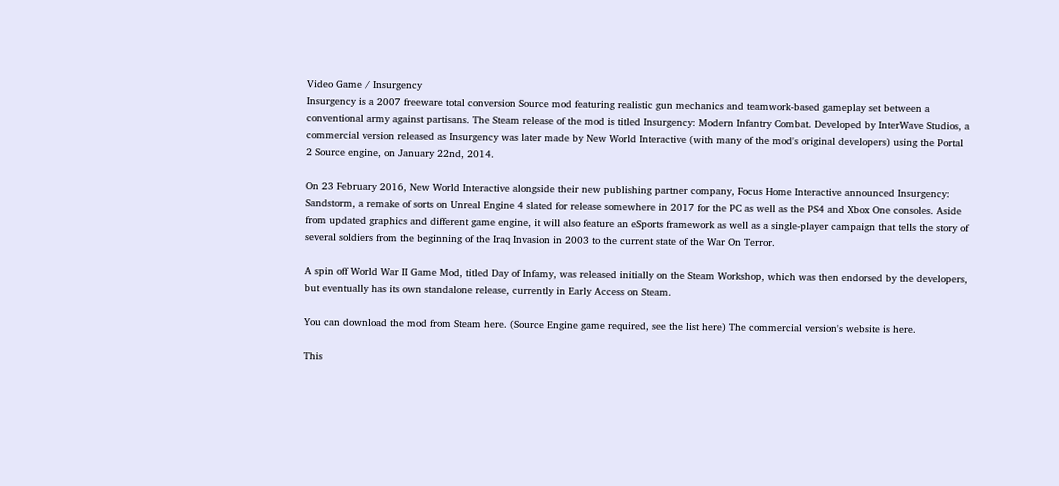Video Game / Insurgency
Insurgency is a 2007 freeware total conversion Source mod featuring realistic gun mechanics and teamwork-based gameplay set between a conventional army against partisans. The Steam release of the mod is titled Insurgency: Modern Infantry Combat. Developed by InterWave Studios, a commercial version released as Insurgency was later made by New World Interactive (with many of the mod's original developers) using the Portal 2 Source engine, on January 22nd, 2014.

On 23 February 2016, New World Interactive alongside their new publishing partner company, Focus Home Interactive announced Insurgency: Sandstorm, a remake of sorts on Unreal Engine 4 slated for release somewhere in 2017 for the PC as well as the PS4 and Xbox One consoles. Aside from updated graphics and different game engine, it will also feature an eSports framework as well as a single-player campaign that tells the story of several soldiers from the beginning of the Iraq Invasion in 2003 to the current state of the War On Terror.

A spin off World War II Game Mod, titled Day of Infamy, was released initially on the Steam Workshop, which was then endorsed by the developers, but eventually has its own standalone release, currently in Early Access on Steam.

You can download the mod from Steam here. (Source Engine game required, see the list here) The commercial version's website is here.

This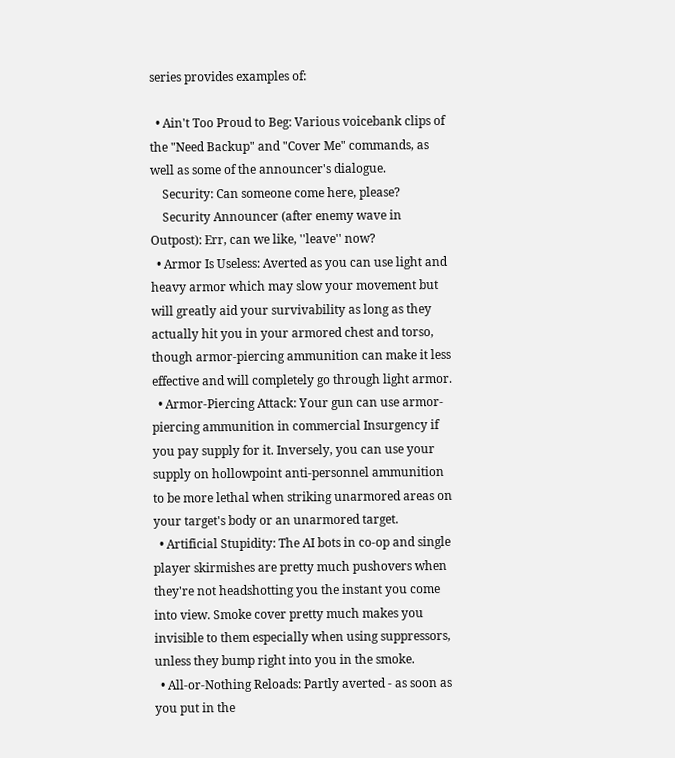series provides examples of:

  • Ain't Too Proud to Beg: Various voicebank clips of the "Need Backup" and "Cover Me" commands, as well as some of the announcer's dialogue.
    Security: Can someone come here, please?
    Security Announcer (after enemy wave in Outpost): Err, can we like, ''leave'' now?
  • Armor Is Useless: Averted as you can use light and heavy armor which may slow your movement but will greatly aid your survivability as long as they actually hit you in your armored chest and torso, though armor-piercing ammunition can make it less effective and will completely go through light armor.
  • Armor-Piercing Attack: Your gun can use armor-piercing ammunition in commercial Insurgency if you pay supply for it. Inversely, you can use your supply on hollowpoint anti-personnel ammunition to be more lethal when striking unarmored areas on your target's body or an unarmored target.
  • Artificial Stupidity: The AI bots in co-op and single player skirmishes are pretty much pushovers when they're not headshotting you the instant you come into view. Smoke cover pretty much makes you invisible to them especially when using suppressors, unless they bump right into you in the smoke.
  • All-or-Nothing Reloads: Partly averted - as soon as you put in the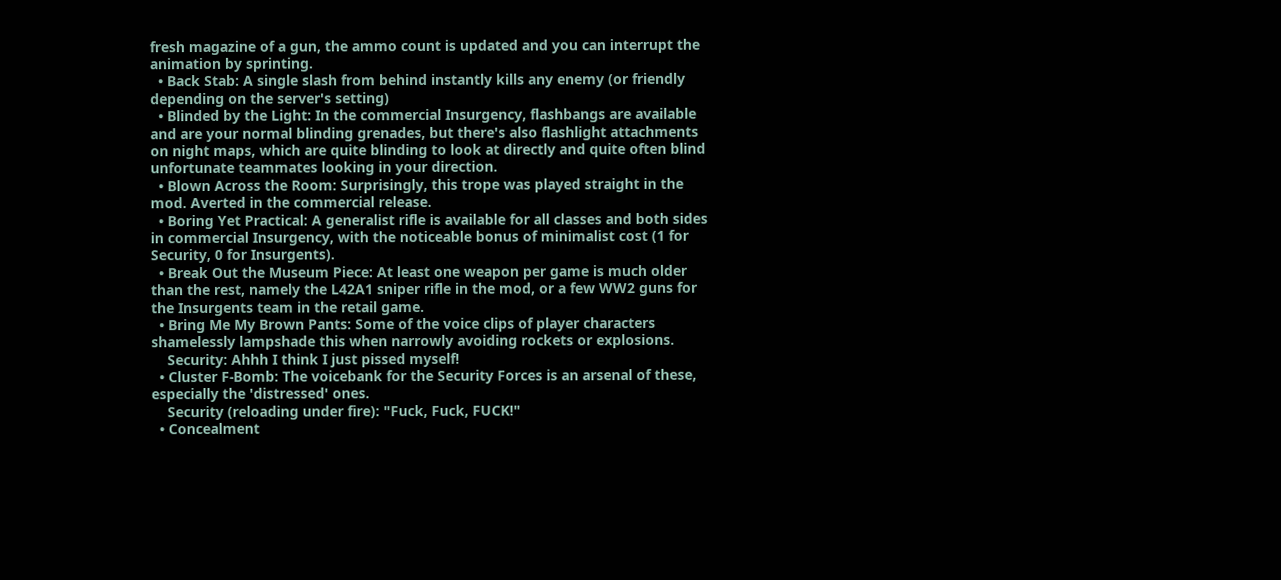fresh magazine of a gun, the ammo count is updated and you can interrupt the animation by sprinting.
  • Back Stab: A single slash from behind instantly kills any enemy (or friendly depending on the server's setting)
  • Blinded by the Light: In the commercial Insurgency, flashbangs are available and are your normal blinding grenades, but there's also flashlight attachments on night maps, which are quite blinding to look at directly and quite often blind unfortunate teammates looking in your direction.
  • Blown Across the Room: Surprisingly, this trope was played straight in the mod. Averted in the commercial release.
  • Boring Yet Practical: A generalist rifle is available for all classes and both sides in commercial Insurgency, with the noticeable bonus of minimalist cost (1 for Security, 0 for Insurgents).
  • Break Out the Museum Piece: At least one weapon per game is much older than the rest, namely the L42A1 sniper rifle in the mod, or a few WW2 guns for the Insurgents team in the retail game.
  • Bring Me My Brown Pants: Some of the voice clips of player characters shamelessly lampshade this when narrowly avoiding rockets or explosions.
    Security: Ahhh I think I just pissed myself!
  • Cluster F-Bomb: The voicebank for the Security Forces is an arsenal of these, especially the 'distressed' ones.
    Security (reloading under fire): "Fuck, Fuck, FUCK!"
  • Concealment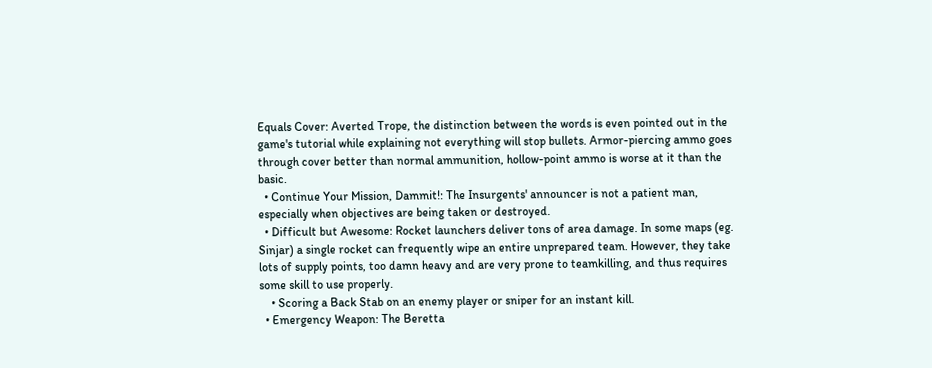Equals Cover: Averted Trope, the distinction between the words is even pointed out in the game's tutorial while explaining not everything will stop bullets. Armor-piercing ammo goes through cover better than normal ammunition, hollow-point ammo is worse at it than the basic.
  • Continue Your Mission, Dammit!: The Insurgents' announcer is not a patient man, especially when objectives are being taken or destroyed.
  • Difficult but Awesome: Rocket launchers deliver tons of area damage. In some maps (eg. Sinjar) a single rocket can frequently wipe an entire unprepared team. However, they take lots of supply points, too damn heavy and are very prone to teamkilling, and thus requires some skill to use properly.
    • Scoring a Back Stab on an enemy player or sniper for an instant kill.
  • Emergency Weapon: The Beretta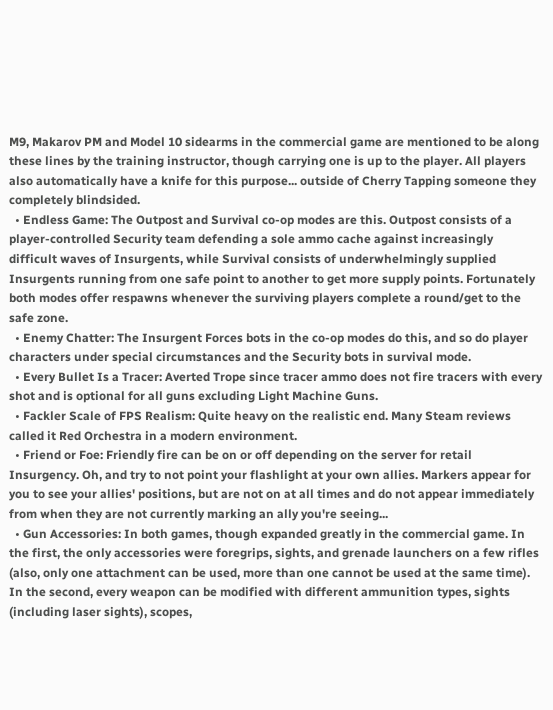M9, Makarov PM and Model 10 sidearms in the commercial game are mentioned to be along these lines by the training instructor, though carrying one is up to the player. All players also automatically have a knife for this purpose... outside of Cherry Tapping someone they completely blindsided.
  • Endless Game: The Outpost and Survival co-op modes are this. Outpost consists of a player-controlled Security team defending a sole ammo cache against increasingly difficult waves of Insurgents, while Survival consists of underwhelmingly supplied Insurgents running from one safe point to another to get more supply points. Fortunately both modes offer respawns whenever the surviving players complete a round/get to the safe zone.
  • Enemy Chatter: The Insurgent Forces bots in the co-op modes do this, and so do player characters under special circumstances and the Security bots in survival mode.
  • Every Bullet Is a Tracer: Averted Trope since tracer ammo does not fire tracers with every shot and is optional for all guns excluding Light Machine Guns.
  • Fackler Scale of FPS Realism: Quite heavy on the realistic end. Many Steam reviews called it Red Orchestra in a modern environment.
  • Friend or Foe: Friendly fire can be on or off depending on the server for retail Insurgency. Oh, and try to not point your flashlight at your own allies. Markers appear for you to see your allies' positions, but are not on at all times and do not appear immediately from when they are not currently marking an ally you're seeing...
  • Gun Accessories: In both games, though expanded greatly in the commercial game. In the first, the only accessories were foregrips, sights, and grenade launchers on a few rifles (also, only one attachment can be used, more than one cannot be used at the same time). In the second, every weapon can be modified with different ammunition types, sights (including laser sights), scopes,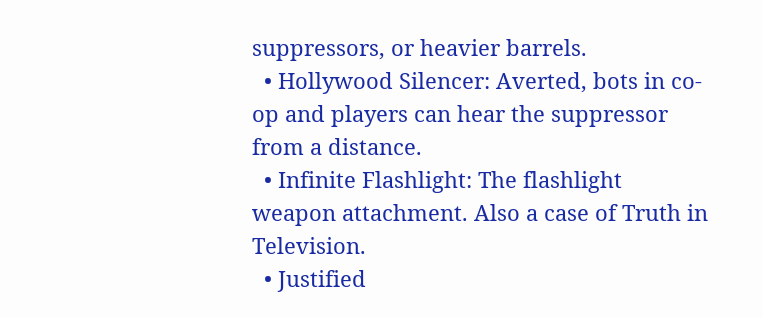suppressors, or heavier barrels.
  • Hollywood Silencer: Averted, bots in co-op and players can hear the suppressor from a distance.
  • Infinite Flashlight: The flashlight weapon attachment. Also a case of Truth in Television.
  • Justified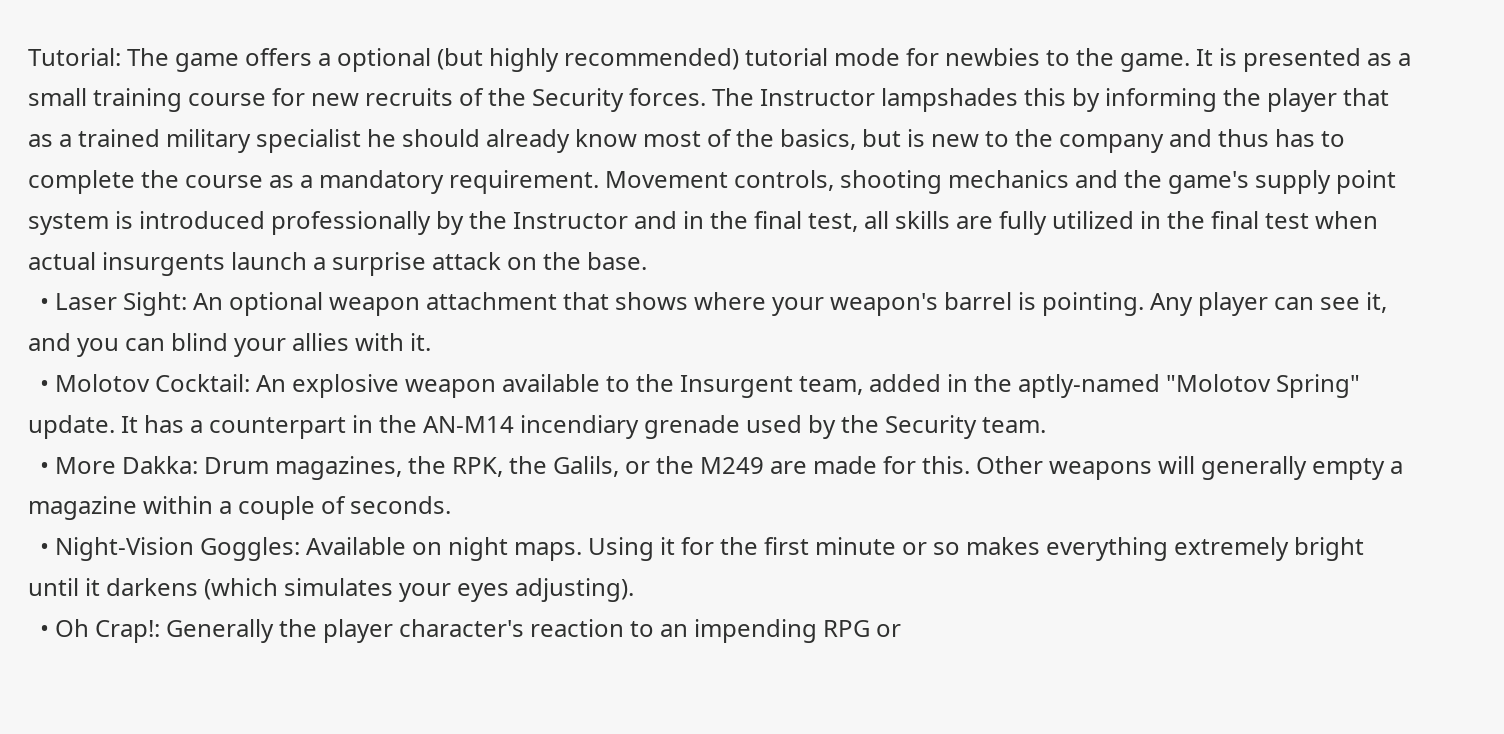Tutorial: The game offers a optional (but highly recommended) tutorial mode for newbies to the game. It is presented as a small training course for new recruits of the Security forces. The Instructor lampshades this by informing the player that as a trained military specialist he should already know most of the basics, but is new to the company and thus has to complete the course as a mandatory requirement. Movement controls, shooting mechanics and the game's supply point system is introduced professionally by the Instructor and in the final test, all skills are fully utilized in the final test when actual insurgents launch a surprise attack on the base.
  • Laser Sight: An optional weapon attachment that shows where your weapon's barrel is pointing. Any player can see it, and you can blind your allies with it.
  • Molotov Cocktail: An explosive weapon available to the Insurgent team, added in the aptly-named "Molotov Spring" update. It has a counterpart in the AN-M14 incendiary grenade used by the Security team.
  • More Dakka: Drum magazines, the RPK, the Galils, or the M249 are made for this. Other weapons will generally empty a magazine within a couple of seconds.
  • Night-Vision Goggles: Available on night maps. Using it for the first minute or so makes everything extremely bright until it darkens (which simulates your eyes adjusting).
  • Oh Crap!: Generally the player character's reaction to an impending RPG or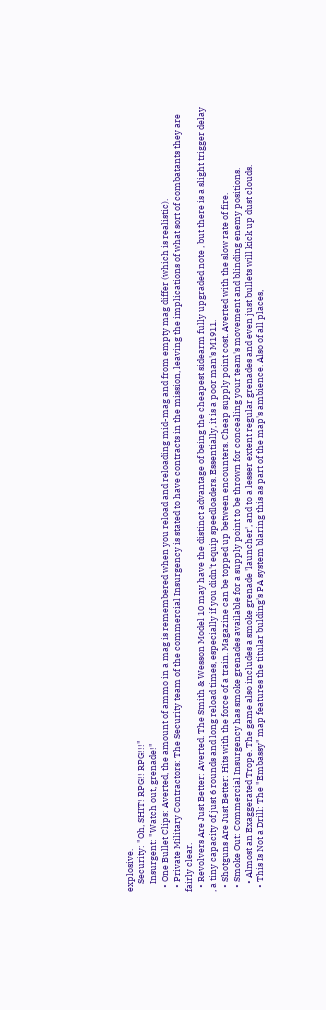explosive.
    Security: "Oh, SHIT! RPG!! RPG!!!"
    Insurgent: "Watch out, grenade!"
  • One Bullet Clips: Averted, the amount of ammo in a mag is remembered when you reload and reloading mid-mag and from empty mag differ (which is realistic).
  • Private Military Contractors: The Security team of the commercial Insurgency is stated to have contracts in the mission, leaving the implications of what sort of combatants they are fairly clear.
  • Revolvers Are Just Better: Averted. The Smith & Wesson Model 10 may have the distinct advantage of being the cheapest sidearm fully upgraded note , but there is a slight trigger delay , a tiny capacity of just 6 rounds and long reload times, especially if you didn't equip speedloaders. Essentially, it is a poor man's M1911.
  • Shotguns Are Just Better: Hits with the force of a train. Magazine can be topped up between encounters. Cheap supply point cost. Averted with the slow rate of fire.
  • Smoke Out: Commercial Insurgency has smoke grenades available for a supply point to be thrown for concealing your team's movement and blinding enemy positions.
    • Almost an Exaggerated Trope. The game also includes a smoke grenade 'launcher', and to a lesser extent regular grenades and even just bullets will kick up dust clouds.
  • This Is Not a Drill: The "Embassy" map features the titular bulding's PA system blaring this as part of the map's ambience. Also of all places,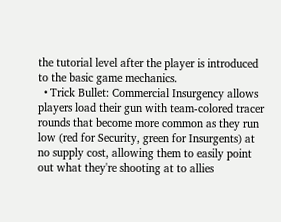the tutorial level after the player is introduced to the basic game mechanics.
  • Trick Bullet: Commercial Insurgency allows players load their gun with team-colored tracer rounds that become more common as they run low (red for Security, green for Insurgents) at no supply cost, allowing them to easily point out what they're shooting at to allies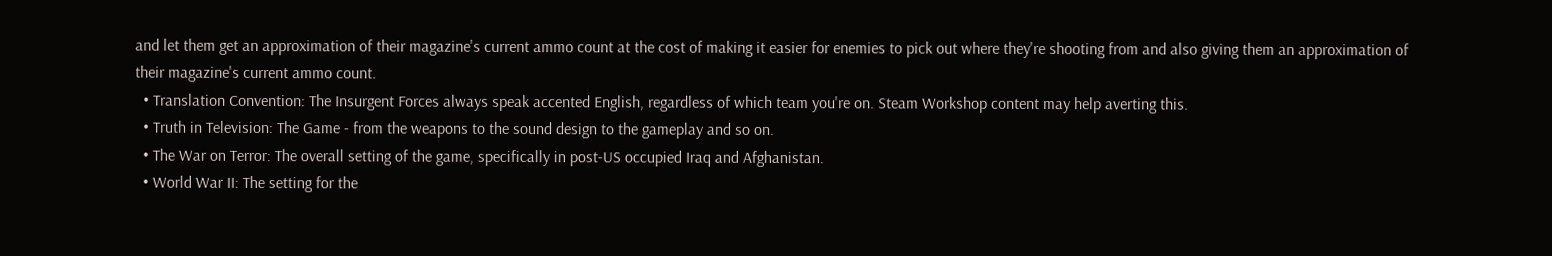and let them get an approximation of their magazine's current ammo count at the cost of making it easier for enemies to pick out where they're shooting from and also giving them an approximation of their magazine's current ammo count.
  • Translation Convention: The Insurgent Forces always speak accented English, regardless of which team you're on. Steam Workshop content may help averting this.
  • Truth in Television: The Game - from the weapons to the sound design to the gameplay and so on.
  • The War on Terror: The overall setting of the game, specifically in post-US occupied Iraq and Afghanistan.
  • World War II: The setting for the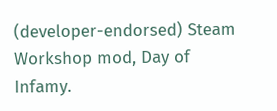(developer-endorsed) Steam Workshop mod, Day of Infamy.